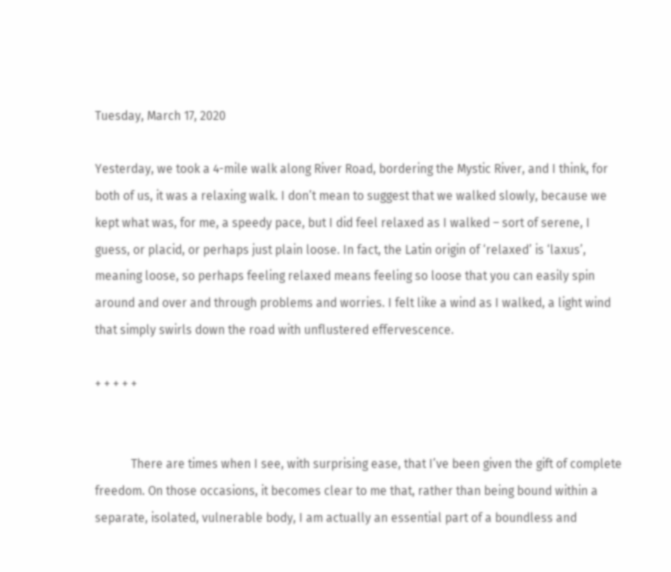Tuesday, March 17, 2020

Yesterday, we took a 4-mile walk along River Road, bordering the Mystic River, and I think, for both of us, it was a relaxing walk. I don’t mean to suggest that we walked slowly, because we kept what was, for me, a speedy pace, but I did feel relaxed as I walked – sort of serene, I guess, or placid, or perhaps just plain loose. In fact, the Latin origin of ‘relaxed’ is ‘laxus’, meaning loose, so perhaps feeling relaxed means feeling so loose that you can easily spin around and over and through problems and worries. I felt like a wind as I walked, a light wind that simply swirls down the road with unflustered effervescence.

+ + + + +


            There are times when I see, with surprising ease, that I’ve been given the gift of complete freedom. On those occasions, it becomes clear to me that, rather than being bound within a separate, isolated, vulnerable body, I am actually an essential part of a boundless and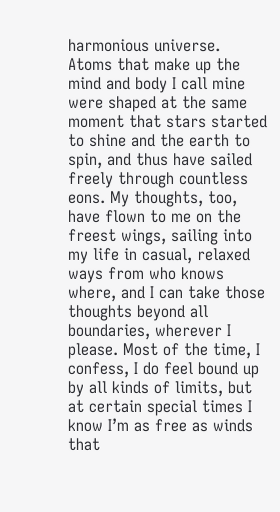harmonious universe.  Atoms that make up the mind and body I call mine were shaped at the same moment that stars started to shine and the earth to spin, and thus have sailed freely through countless eons. My thoughts, too, have flown to me on the freest wings, sailing into my life in casual, relaxed ways from who knows where, and I can take those thoughts beyond all boundaries, wherever I please. Most of the time, I confess, I do feel bound up by all kinds of limits, but at certain special times I know I’m as free as winds that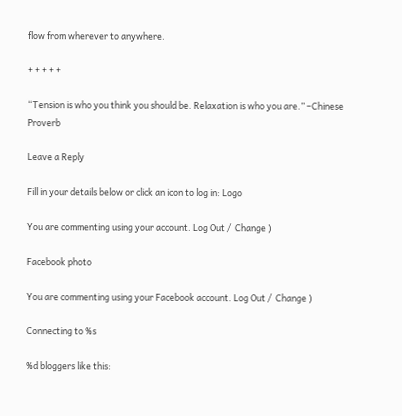flow from wherever to anywhere.

+ + + + +

“Tension is who you think you should be. Relaxation is who you are.” –Chinese Proverb

Leave a Reply

Fill in your details below or click an icon to log in: Logo

You are commenting using your account. Log Out /  Change )

Facebook photo

You are commenting using your Facebook account. Log Out /  Change )

Connecting to %s

%d bloggers like this: